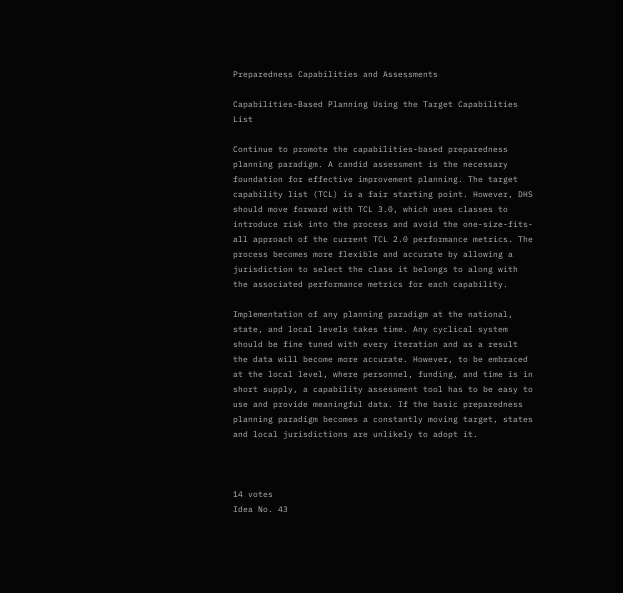Preparedness Capabilities and Assessments

Capabilities-Based Planning Using the Target Capabilities List

Continue to promote the capabilities-based preparedness planning paradigm. A candid assessment is the necessary foundation for effective improvement planning. The target capability list (TCL) is a fair starting point. However, DHS should move forward with TCL 3.0, which uses classes to introduce risk into the process and avoid the one-size-fits-all approach of the current TCL 2.0 performance metrics. The process becomes more flexible and accurate by allowing a jurisdiction to select the class it belongs to along with the associated performance metrics for each capability.

Implementation of any planning paradigm at the national, state, and local levels takes time. Any cyclical system should be fine tuned with every iteration and as a result the data will become more accurate. However, to be embraced at the local level, where personnel, funding, and time is in short supply, a capability assessment tool has to be easy to use and provide meaningful data. If the basic preparedness planning paradigm becomes a constantly moving target, states and local jurisdictions are unlikely to adopt it.



14 votes
Idea No. 43